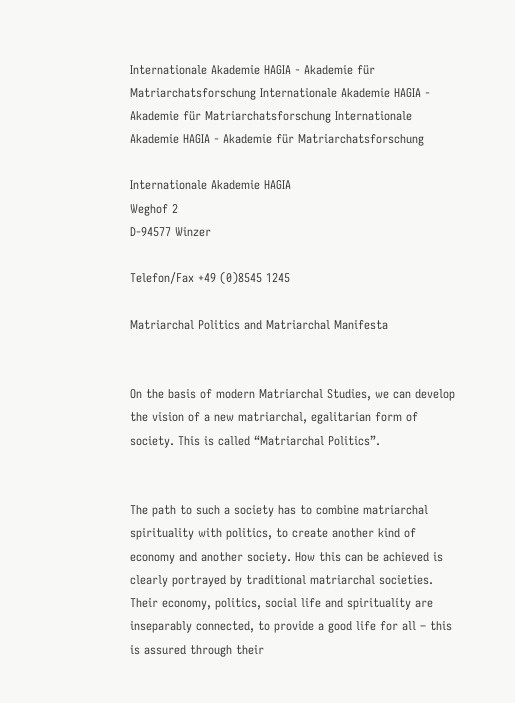Internationale Akademie HAGIA - Akademie für Matriarchatsforschung Internationale Akademie HAGIA - Akademie für Matriarchatsforschung Internationale Akademie HAGIA - Akademie für Matriarchatsforschung

Internationale Akademie HAGIA
Weghof 2
D-94577 Winzer

Telefon/Fax +49 (0)8545 1245

Matriarchal Politics and Matriarchal Manifesta


On the basis of modern Matriarchal Studies, we can develop the vision of a new matriarchal, egalitarian form of society. This is called “Matriarchal Politics”.


The path to such a society has to combine matriarchal spirituality with politics, to create another kind of economy and another society. How this can be achieved is clearly portrayed by traditional matriarchal societies. Their economy, politics, social life and spirituality are inseparably connected, to provide a good life for all – this is assured through their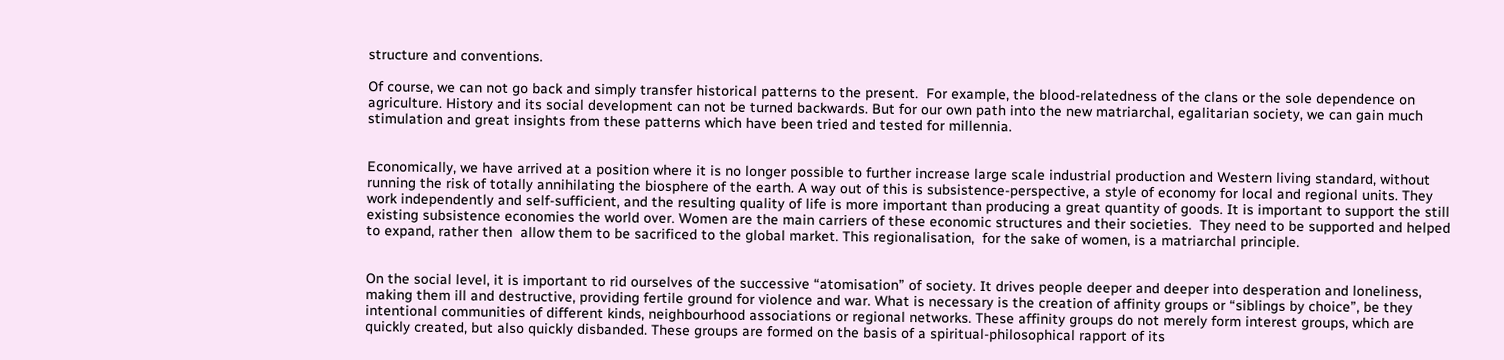structure and conventions.

Of course, we can not go back and simply transfer historical patterns to the present.  For example, the blood-relatedness of the clans or the sole dependence on agriculture. History and its social development can not be turned backwards. But for our own path into the new matriarchal, egalitarian society, we can gain much stimulation and great insights from these patterns which have been tried and tested for millennia.


Economically, we have arrived at a position where it is no longer possible to further increase large scale industrial production and Western living standard, without running the risk of totally annihilating the biosphere of the earth. A way out of this is subsistence-perspective, a style of economy for local and regional units. They work independently and self-sufficient, and the resulting quality of life is more important than producing a great quantity of goods. It is important to support the still existing subsistence economies the world over. Women are the main carriers of these economic structures and their societies.  They need to be supported and helped to expand, rather then  allow them to be sacrificed to the global market. This regionalisation,  for the sake of women, is a matriarchal principle.


On the social level, it is important to rid ourselves of the successive “atomisation” of society. It drives people deeper and deeper into desperation and loneliness, making them ill and destructive, providing fertile ground for violence and war. What is necessary is the creation of affinity groups or “siblings by choice”, be they intentional communities of different kinds, neighbourhood associations or regional networks. These affinity groups do not merely form interest groups, which are quickly created, but also quickly disbanded. These groups are formed on the basis of a spiritual-philosophical rapport of its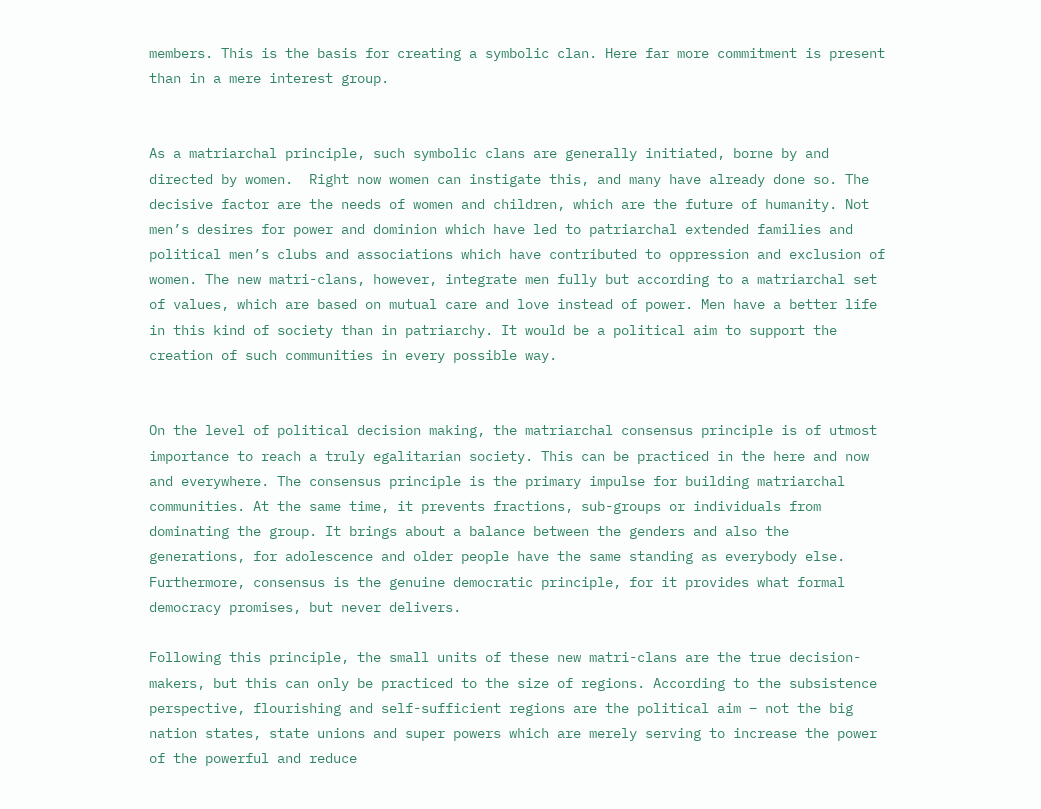members. This is the basis for creating a symbolic clan. Here far more commitment is present than in a mere interest group.


As a matriarchal principle, such symbolic clans are generally initiated, borne by and directed by women.  Right now women can instigate this, and many have already done so. The decisive factor are the needs of women and children, which are the future of humanity. Not men’s desires for power and dominion which have led to patriarchal extended families and political men’s clubs and associations which have contributed to oppression and exclusion of women. The new matri-clans, however, integrate men fully but according to a matriarchal set of values, which are based on mutual care and love instead of power. Men have a better life in this kind of society than in patriarchy. It would be a political aim to support the creation of such communities in every possible way.


On the level of political decision making, the matriarchal consensus principle is of utmost importance to reach a truly egalitarian society. This can be practiced in the here and now and everywhere. The consensus principle is the primary impulse for building matriarchal communities. At the same time, it prevents fractions, sub-groups or individuals from dominating the group. It brings about a balance between the genders and also the generations, for adolescence and older people have the same standing as everybody else. Furthermore, consensus is the genuine democratic principle, for it provides what formal democracy promises, but never delivers.

Following this principle, the small units of these new matri-clans are the true decision-makers, but this can only be practiced to the size of regions. According to the subsistence perspective, flourishing and self-sufficient regions are the political aim – not the big nation states, state unions and super powers which are merely serving to increase the power of the powerful and reduce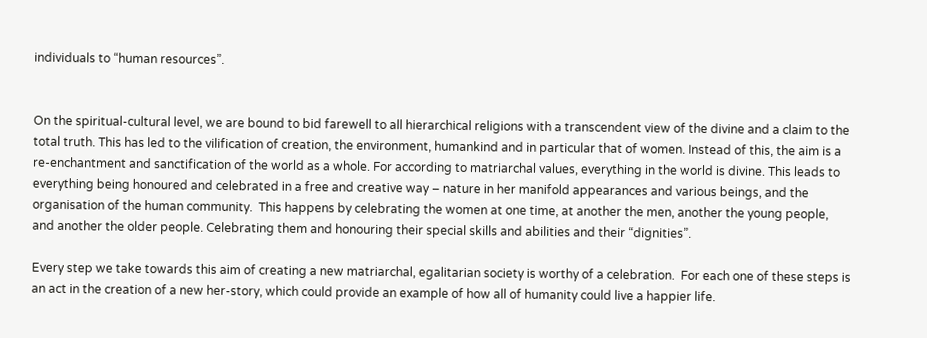individuals to “human resources”.


On the spiritual-cultural level, we are bound to bid farewell to all hierarchical religions with a transcendent view of the divine and a claim to the total truth. This has led to the vilification of creation, the environment, humankind and in particular that of women. Instead of this, the aim is a re-enchantment and sanctification of the world as a whole. For according to matriarchal values, everything in the world is divine. This leads to everything being honoured and celebrated in a free and creative way – nature in her manifold appearances and various beings, and the organisation of the human community.  This happens by celebrating the women at one time, at another the men, another the young people, and another the older people. Celebrating them and honouring their special skills and abilities and their “dignities”.

Every step we take towards this aim of creating a new matriarchal, egalitarian society is worthy of a celebration.  For each one of these steps is an act in the creation of a new her-story, which could provide an example of how all of humanity could live a happier life.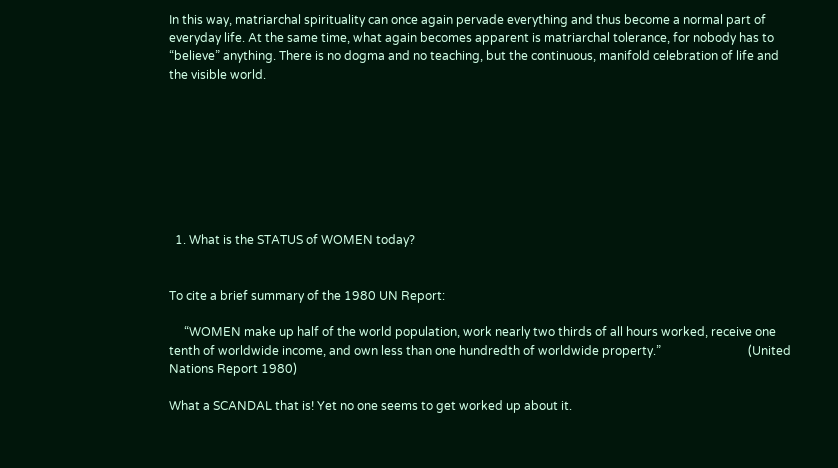In this way, matriarchal spirituality can once again pervade everything and thus become a normal part of everyday life. At the same time, what again becomes apparent is matriarchal tolerance, for nobody has to “believe” anything. There is no dogma and no teaching, but the continuous, manifold celebration of life and the visible world.








  1. What is the STATUS of WOMEN today?


To cite a brief summary of the 1980 UN Report:

     “WOMEN make up half of the world population, work nearly two thirds of all hours worked, receive one tenth of worldwide income, and own less than one hundredth of worldwide property.”                             (United Nations Report 1980)

What a SCANDAL that is! Yet no one seems to get worked up about it.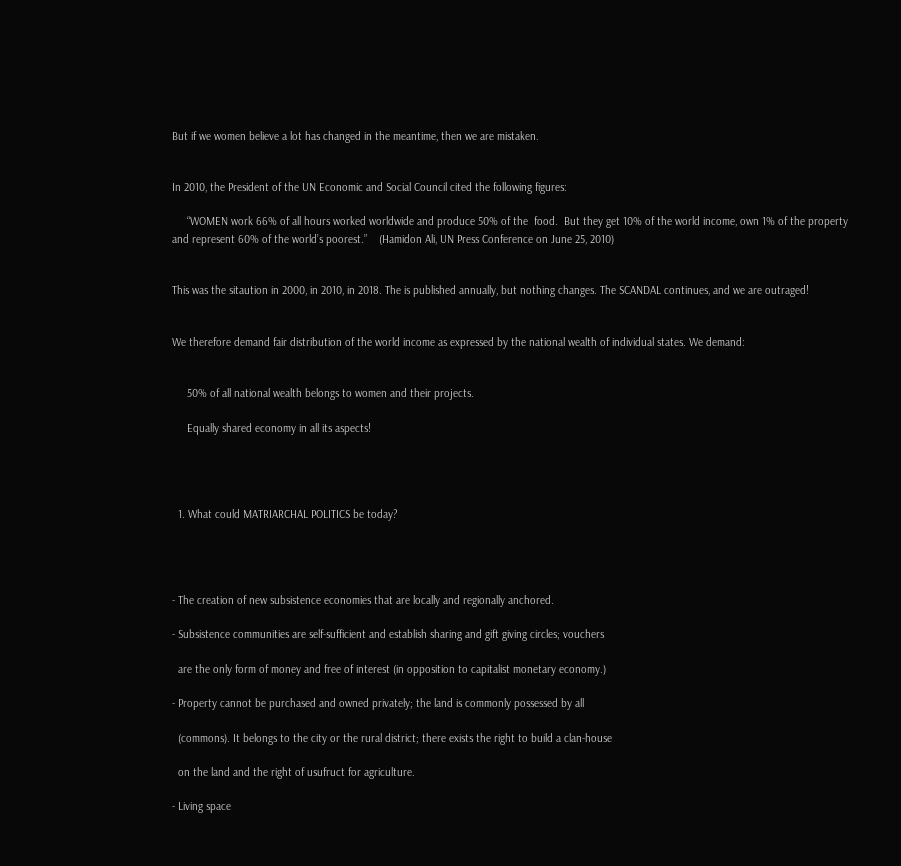But if we women believe a lot has changed in the meantime, then we are mistaken.


In 2010, the President of the UN Economic and Social Council cited the following figures:

     “WOMEN work 66% of all hours worked worldwide and produce 50% of the  food.  But they get 10% of the world income, own 1% of the property and represent 60% of the world’s poorest.”    (Hamidon Ali, UN Press Conference on June 25, 2010)


This was the sitaution in 2000, in 2010, in 2018. The is published annually, but nothing changes. The SCANDAL continues, and we are outraged!


We therefore demand fair distribution of the world income as expressed by the national wealth of individual states. We demand:


     50% of all national wealth belongs to women and their projects.

     Equally shared economy in all its aspects!




  1. What could MATRIARCHAL POLITICS be today?




- The creation of new subsistence economies that are locally and regionally anchored.

- Subsistence communities are self-sufficient and establish sharing and gift giving circles; vouchers

  are the only form of money and free of interest (in opposition to capitalist monetary economy.)

- Property cannot be purchased and owned privately; the land is commonly possessed by all

  (commons). It belongs to the city or the rural district; there exists the right to build a clan-house

  on the land and the right of usufruct for agriculture.

- Living space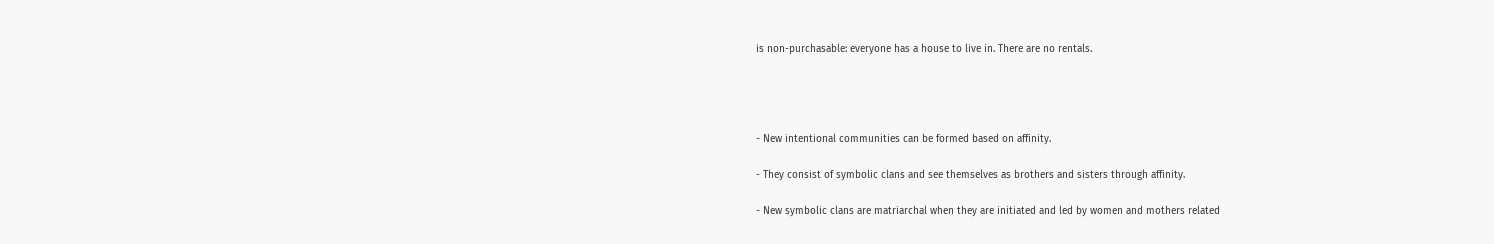is non-purchasable: everyone has a house to live in. There are no rentals.




- New intentional communities can be formed based on affinity.

- They consist of symbolic clans and see themselves as brothers and sisters through affinity.

- New symbolic clans are matriarchal when they are initiated and led by women and mothers related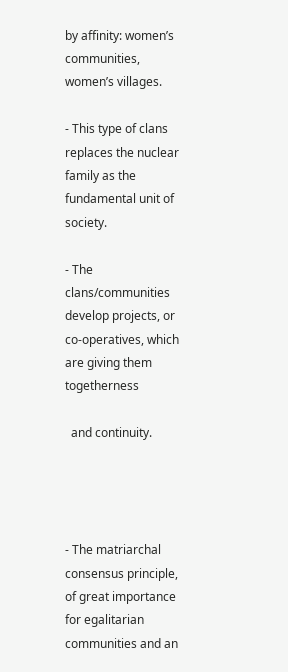by affinity: women’s communities, women’s villages.

- This type of clans replaces the nuclear family as the fundamental unit of society.

- The clans/communities develop projects, or co-operatives, which are giving them togetherness

  and continuity.




- The matriarchal consensus principle, of great importance for egalitarian communities and an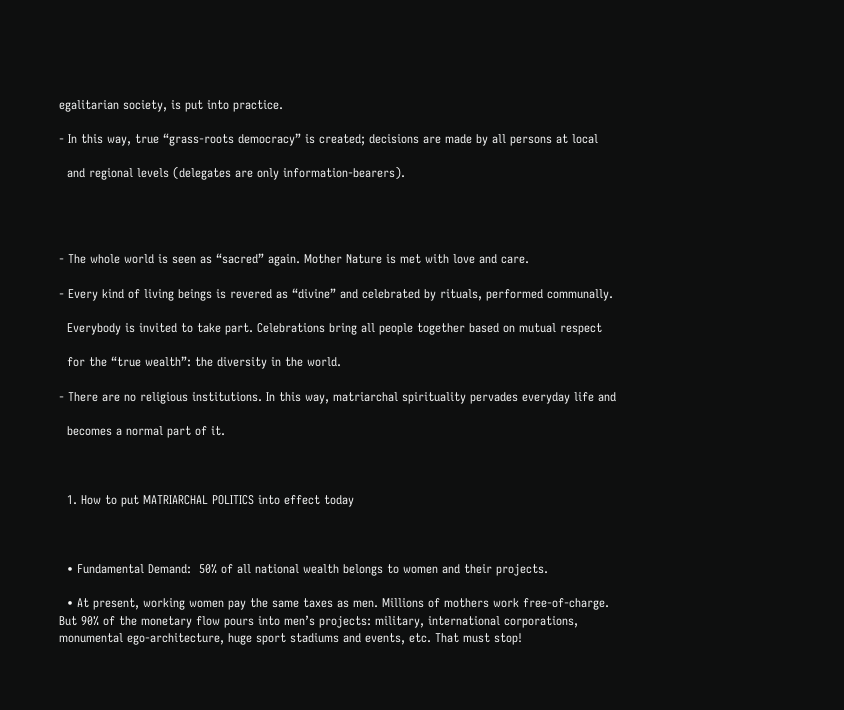egalitarian society, is put into practice.

- In this way, true “grass-roots democracy” is created; decisions are made by all persons at local

  and regional levels (delegates are only information-bearers).




- The whole world is seen as “sacred” again. Mother Nature is met with love and care.

- Every kind of living beings is revered as “divine” and celebrated by rituals, performed communally.

  Everybody is invited to take part. Celebrations bring all people together based on mutual respect

  for the “true wealth”: the diversity in the world.

- There are no religious institutions. In this way, matriarchal spirituality pervades everyday life and

  becomes a normal part of it.



  1. How to put MATRIARCHAL POLITICS into effect today



  • Fundamental Demand:  50% of all national wealth belongs to women and their projects.

  • At present, working women pay the same taxes as men. Millions of mothers work free-of-charge.                                                                                                                          But 90% of the monetary flow pours into men’s projects: military, international corporations, monumental ego-architecture, huge sport stadiums and events, etc. That must stop!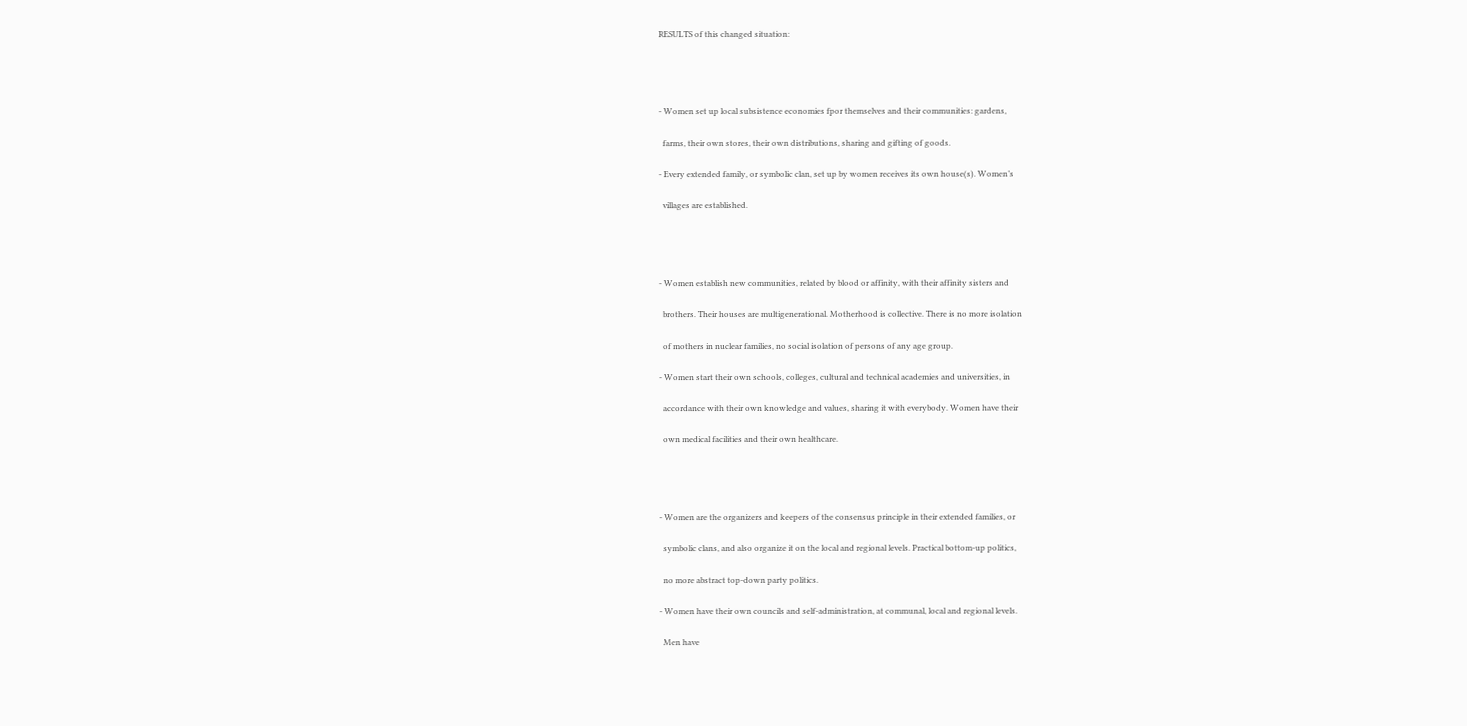RESULTS of this changed situation:




- Women set up local subsistence economies fpor themselves and their communities: gardens,

  farms, their own stores, their own distributions, sharing and gifting of goods.

- Every extended family, or symbolic clan, set up by women receives its own house(s). Women’s

  villages are established.




- Women establish new communities, related by blood or affinity, with their affinity sisters and

  brothers. Their houses are multigenerational. Motherhood is collective. There is no more isolation

  of mothers in nuclear families, no social isolation of persons of any age group.

- Women start their own schools, colleges, cultural and technical academies and universities, in

  accordance with their own knowledge and values, sharing it with everybody. Women have their

  own medical facilities and their own healthcare.




- Women are the organizers and keepers of the consensus principle in their extended families, or

  symbolic clans, and also organize it on the local and regional levels. Practical bottom-up politics,

  no more abstract top-down party politics.

- Women have their own councils and self-administration, at communal, local and regional levels.

  Men have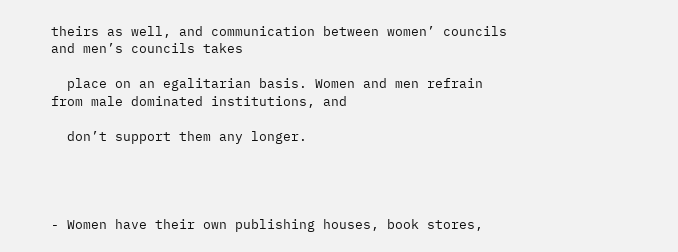theirs as well, and communication between women’ councils and men’s councils takes

  place on an egalitarian basis. Women and men refrain from male dominated institutions, and

  don’t support them any longer.




- Women have their own publishing houses, book stores,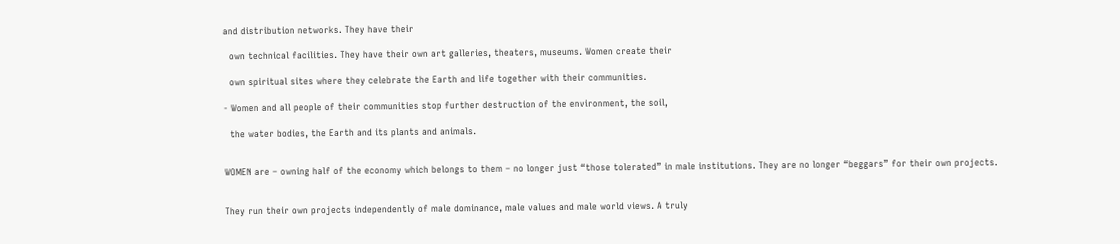and distribution networks. They have their

  own technical facilities. They have their own art galleries, theaters, museums. Women create their

  own spiritual sites where they celebrate the Earth and life together with their communities.

- Women and all people of their communities stop further destruction of the environment, the soil,

  the water bodies, the Earth and its plants and animals.


WOMEN are – owning half of the economy which belongs to them – no longer just “those tolerated” in male institutions. They are no longer “beggars” for their own projects.


They run their own projects independently of male dominance, male values and male world views. A truly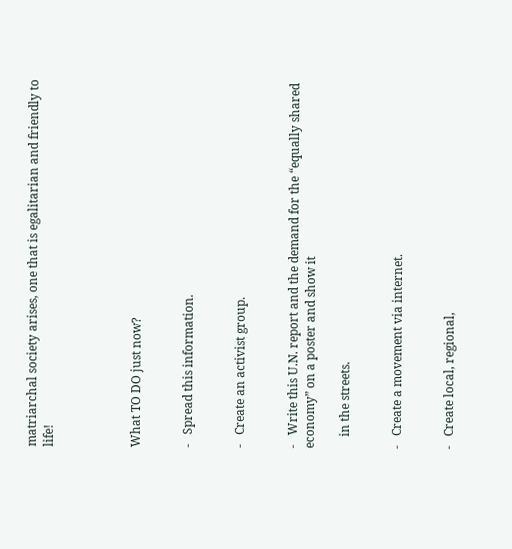matriarchal society arises, one that is egalitarian and friendly to life!




What TO DO just now?


-   Spread this information.


-   Create an activist group.


-   Write this U.N. report and the demand for the “equally shared economy” on a poster and show it

    in the streets.


-   Create a movement via internet.


-   Create local, regional,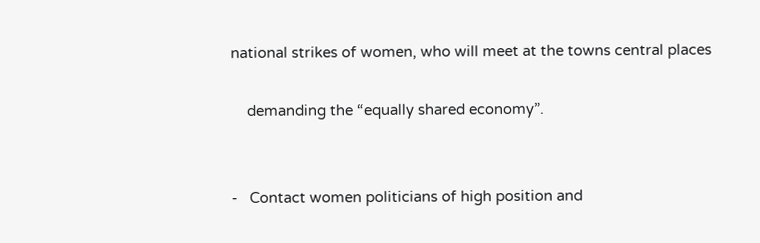national strikes of women, who will meet at the towns central places

    demanding the “equally shared economy”.


-   Contact women politicians of high position and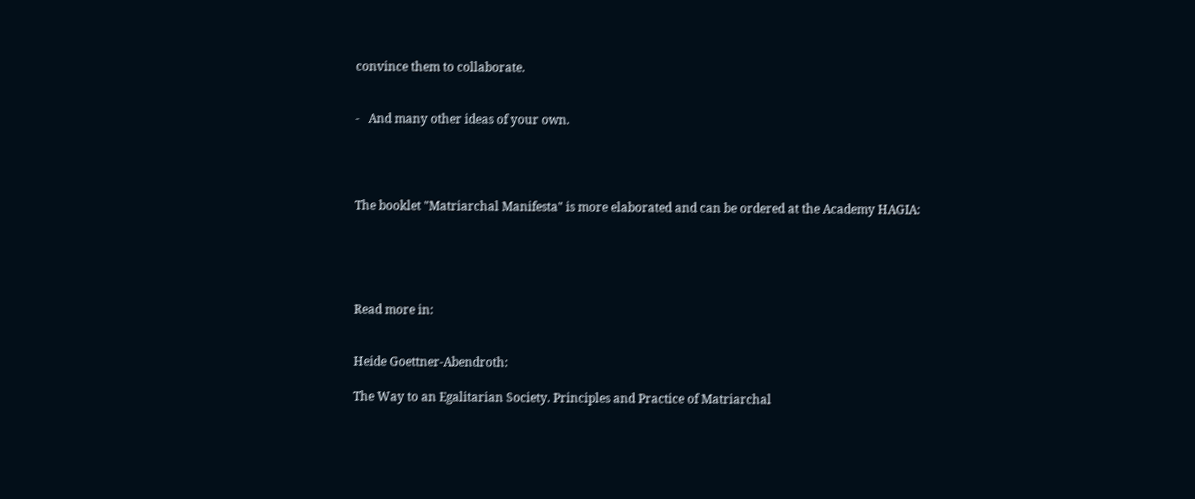convince them to collaborate.


-   And many other ideas of your own.




The booklet "Matriarchal Manifesta" is more elaborated and can be ordered at the Academy HAGIA:





Read more in:


Heide Goettner-Abendroth:

The Way to an Egalitarian Society. Principles and Practice of Matriarchal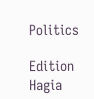Politics

Edition Hagia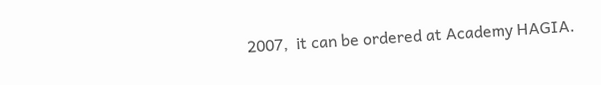2007,  it can be ordered at Academy HAGIA.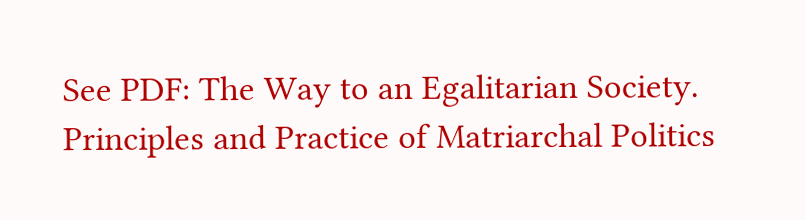See PDF: The Way to an Egalitarian Society. Principles and Practice of Matriarchal Politics